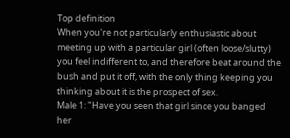Top definition
When you're not particularly enthusiastic about meeting up with a particular girl (often loose/slutty) you feel indifferent to, and therefore beat around the bush and put it off, with the only thing keeping you thinking about it is the prospect of sex.
Male 1: "Have you seen that girl since you banged her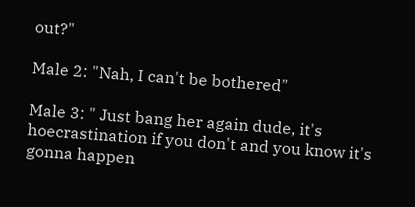out?"

Male 2: "Nah, I can't be bothered"

Male 3: " Just bang her again dude, it's hoecrastination if you don't and you know it's gonna happen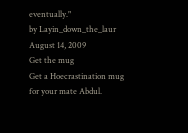eventually."
by Layin_down_the_laur August 14, 2009
Get the mug
Get a Hoecrastination mug for your mate Abdul.